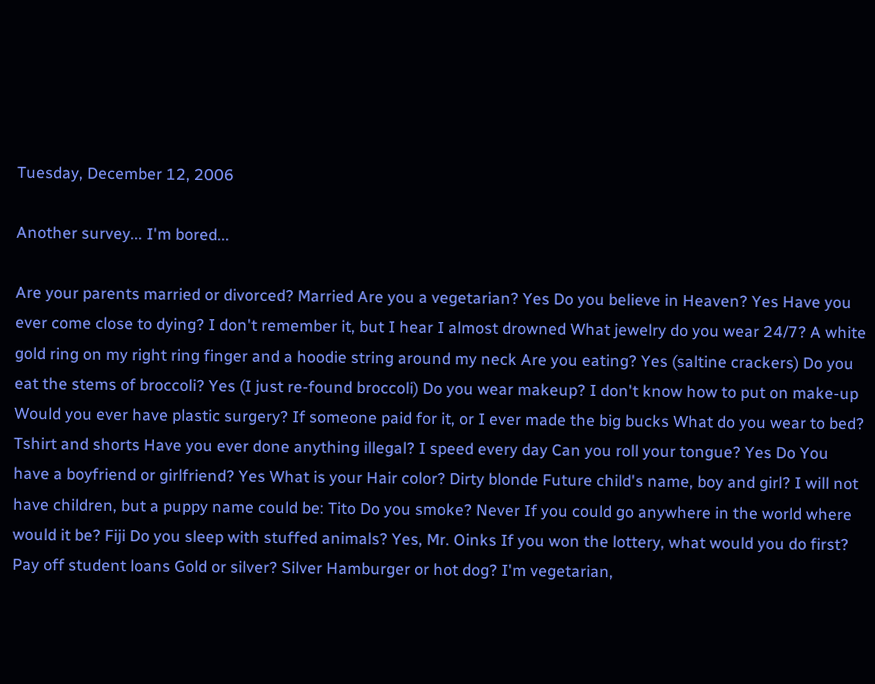Tuesday, December 12, 2006

Another survey... I'm bored...

Are your parents married or divorced? Married Are you a vegetarian? Yes Do you believe in Heaven? Yes Have you ever come close to dying? I don't remember it, but I hear I almost drowned What jewelry do you wear 24/7? A white gold ring on my right ring finger and a hoodie string around my neck Are you eating? Yes (saltine crackers) Do you eat the stems of broccoli? Yes (I just re-found broccoli) Do you wear makeup? I don't know how to put on make-up Would you ever have plastic surgery? If someone paid for it, or I ever made the big bucks What do you wear to bed? Tshirt and shorts Have you ever done anything illegal? I speed every day Can you roll your tongue? Yes Do You have a boyfriend or girlfriend? Yes What is your Hair color? Dirty blonde Future child's name, boy and girl? I will not have children, but a puppy name could be: Tito Do you smoke? Never If you could go anywhere in the world where would it be? Fiji Do you sleep with stuffed animals? Yes, Mr. Oinks If you won the lottery, what would you do first? Pay off student loans Gold or silver? Silver Hamburger or hot dog? I'm vegetarian,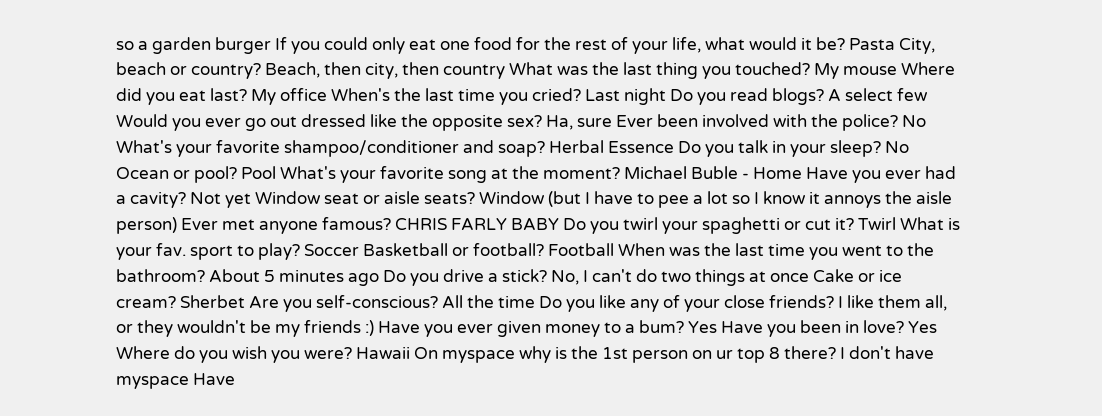so a garden burger If you could only eat one food for the rest of your life, what would it be? Pasta City, beach or country? Beach, then city, then country What was the last thing you touched? My mouse Where did you eat last? My office When's the last time you cried? Last night Do you read blogs? A select few Would you ever go out dressed like the opposite sex? Ha, sure Ever been involved with the police? No What's your favorite shampoo/conditioner and soap? Herbal Essence Do you talk in your sleep? No Ocean or pool? Pool What's your favorite song at the moment? Michael Buble - Home Have you ever had a cavity? Not yet Window seat or aisle seats? Window (but I have to pee a lot so I know it annoys the aisle person) Ever met anyone famous? CHRIS FARLY BABY Do you twirl your spaghetti or cut it? Twirl What is your fav. sport to play? Soccer Basketball or football? Football When was the last time you went to the bathroom? About 5 minutes ago Do you drive a stick? No, I can't do two things at once Cake or ice cream? Sherbet Are you self-conscious? All the time Do you like any of your close friends? I like them all, or they wouldn't be my friends :) Have you ever given money to a bum? Yes Have you been in love? Yes Where do you wish you were? Hawaii On myspace why is the 1st person on ur top 8 there? I don't have myspace Have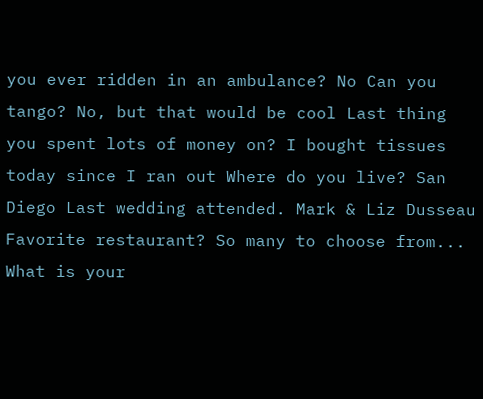you ever ridden in an ambulance? No Can you tango? No, but that would be cool Last thing you spent lots of money on? I bought tissues today since I ran out Where do you live? San Diego Last wedding attended. Mark & Liz Dusseau Favorite restaurant? So many to choose from... What is your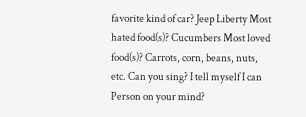favorite kind of car? Jeep Liberty Most hated food(s)? Cucumbers Most loved food(s)? Carrots, corn, beans, nuts, etc. Can you sing? I tell myself I can Person on your mind?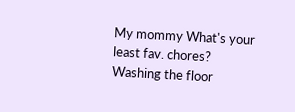My mommy What's your least fav. chores? Washing the floor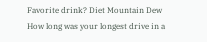Favorite drink? Diet Mountain Dew How long was your longest drive in a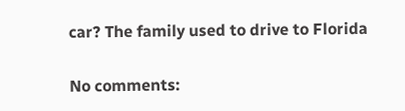car? The family used to drive to Florida

No comments: